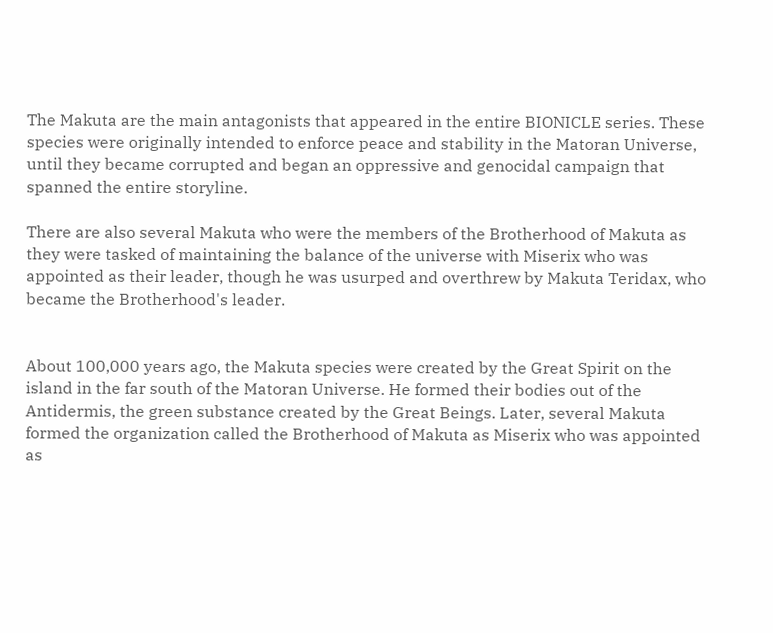The Makuta are the main antagonists that appeared in the entire BIONICLE series. These species were originally intended to enforce peace and stability in the Matoran Universe, until they became corrupted and began an oppressive and genocidal campaign that spanned the entire storyline.

There are also several Makuta who were the members of the Brotherhood of Makuta as they were tasked of maintaining the balance of the universe with Miserix who was appointed as their leader, though he was usurped and overthrew by Makuta Teridax, who became the Brotherhood's leader.


About 100,000 years ago, the Makuta species were created by the Great Spirit on the island in the far south of the Matoran Universe. He formed their bodies out of the Antidermis, the green substance created by the Great Beings. Later, several Makuta formed the organization called the Brotherhood of Makuta as Miserix who was appointed as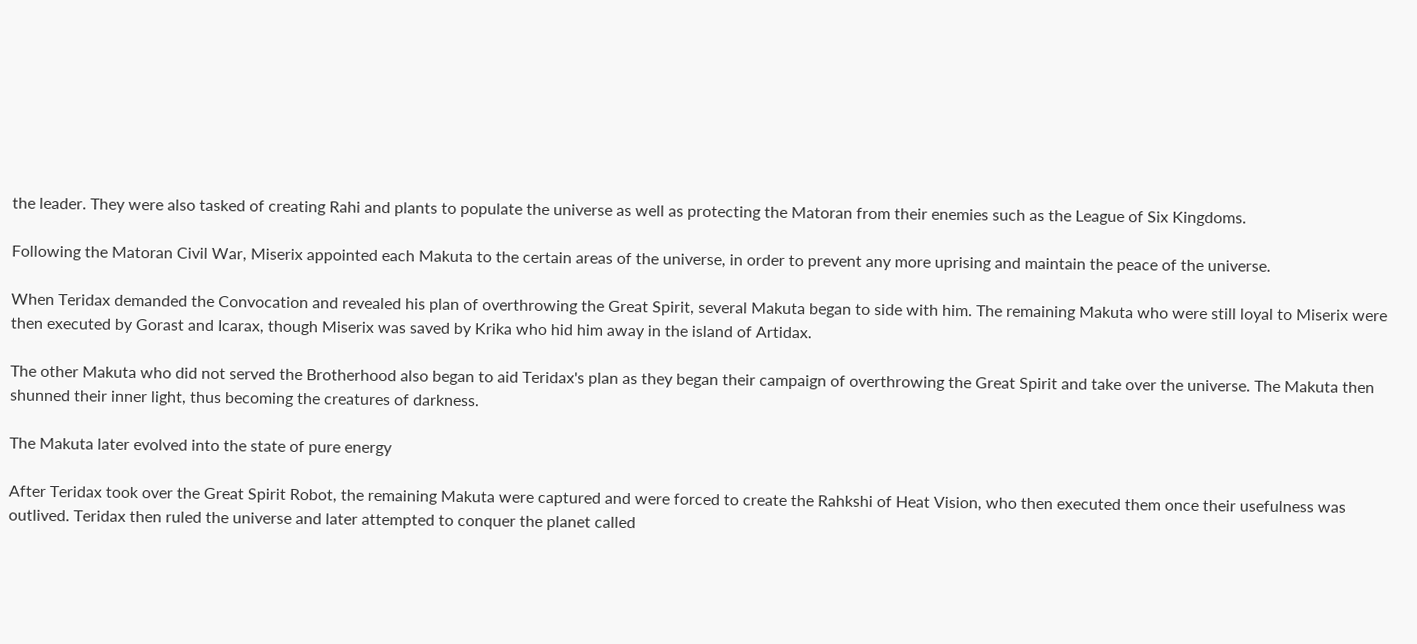the leader. They were also tasked of creating Rahi and plants to populate the universe as well as protecting the Matoran from their enemies such as the League of Six Kingdoms.

Following the Matoran Civil War, Miserix appointed each Makuta to the certain areas of the universe, in order to prevent any more uprising and maintain the peace of the universe.

When Teridax demanded the Convocation and revealed his plan of overthrowing the Great Spirit, several Makuta began to side with him. The remaining Makuta who were still loyal to Miserix were then executed by Gorast and Icarax, though Miserix was saved by Krika who hid him away in the island of Artidax.

The other Makuta who did not served the Brotherhood also began to aid Teridax's plan as they began their campaign of overthrowing the Great Spirit and take over the universe. The Makuta then shunned their inner light, thus becoming the creatures of darkness.

The Makuta later evolved into the state of pure energy

After Teridax took over the Great Spirit Robot, the remaining Makuta were captured and were forced to create the Rahkshi of Heat Vision, who then executed them once their usefulness was outlived. Teridax then ruled the universe and later attempted to conquer the planet called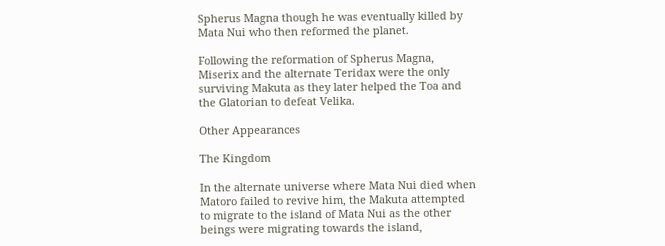Spherus Magna though he was eventually killed by Mata Nui who then reformed the planet.

Following the reformation of Spherus Magna, Miserix and the alternate Teridax were the only surviving Makuta as they later helped the Toa and the Glatorian to defeat Velika.

Other Appearances

The Kingdom

In the alternate universe where Mata Nui died when Matoro failed to revive him, the Makuta attempted to migrate to the island of Mata Nui as the other beings were migrating towards the island,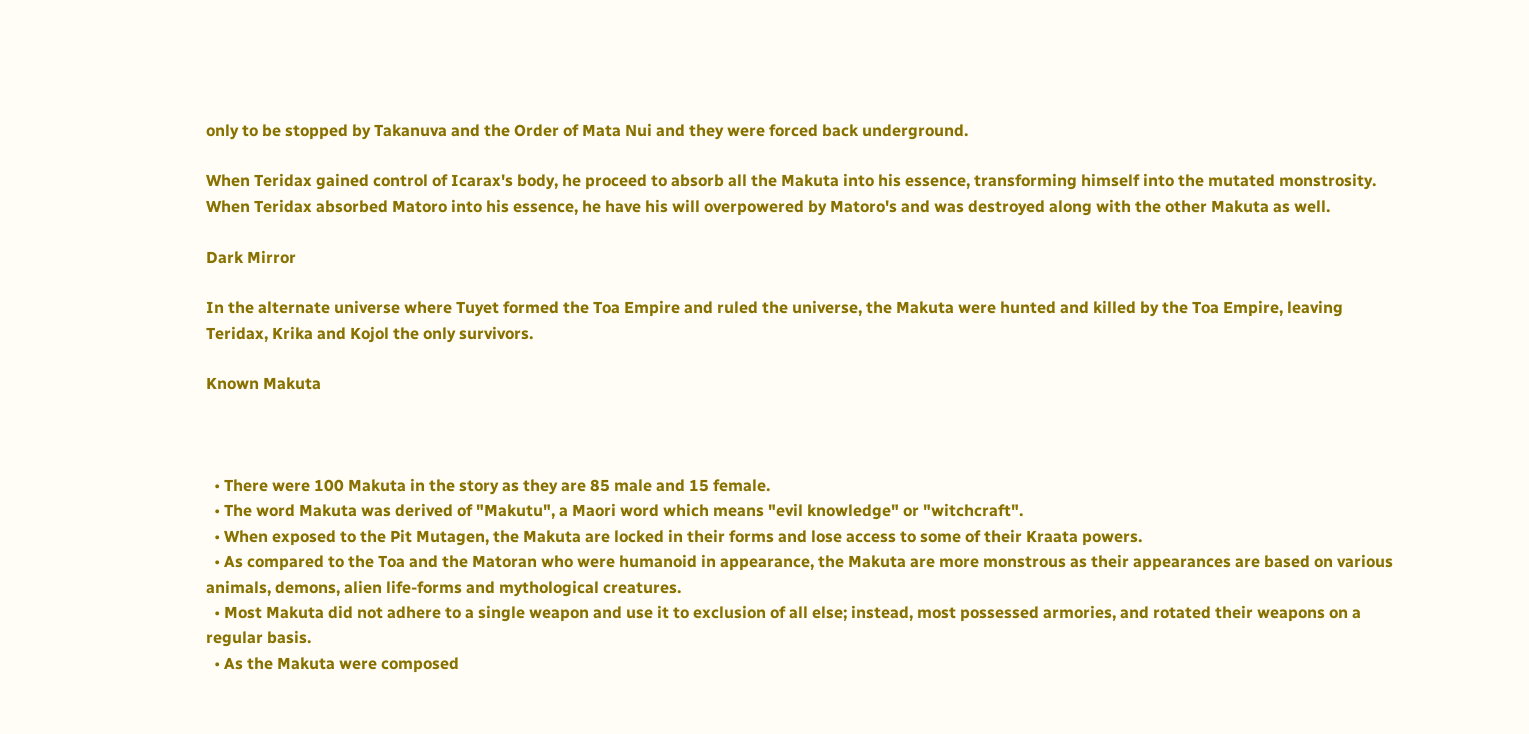only to be stopped by Takanuva and the Order of Mata Nui and they were forced back underground.

When Teridax gained control of Icarax's body, he proceed to absorb all the Makuta into his essence, transforming himself into the mutated monstrosity. When Teridax absorbed Matoro into his essence, he have his will overpowered by Matoro's and was destroyed along with the other Makuta as well.

Dark Mirror

In the alternate universe where Tuyet formed the Toa Empire and ruled the universe, the Makuta were hunted and killed by the Toa Empire, leaving Teridax, Krika and Kojol the only survivors.

Known Makuta



  • There were 100 Makuta in the story as they are 85 male and 15 female.
  • The word Makuta was derived of "Makutu", a Maori word which means "evil knowledge" or "witchcraft".
  • When exposed to the Pit Mutagen, the Makuta are locked in their forms and lose access to some of their Kraata powers.
  • As compared to the Toa and the Matoran who were humanoid in appearance, the Makuta are more monstrous as their appearances are based on various animals, demons, alien life-forms and mythological creatures.
  • Most Makuta did not adhere to a single weapon and use it to exclusion of all else; instead, most possessed armories, and rotated their weapons on a regular basis.
  • As the Makuta were composed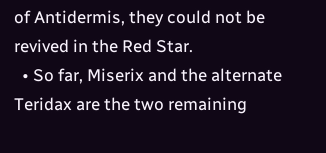of Antidermis, they could not be revived in the Red Star.
  • So far, Miserix and the alternate Teridax are the two remaining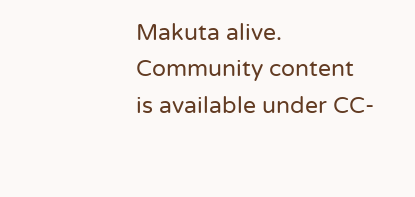Makuta alive.
Community content is available under CC-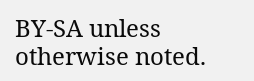BY-SA unless otherwise noted.